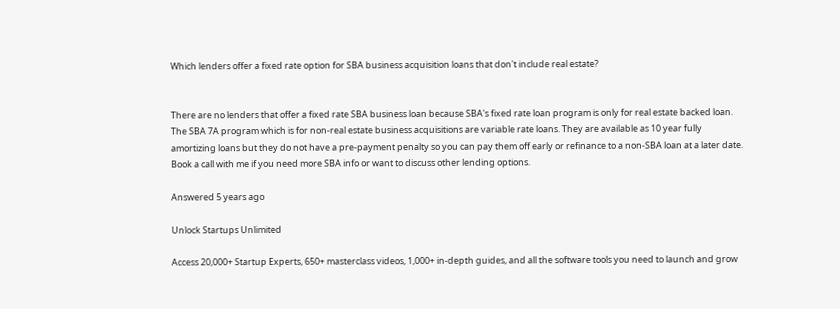Which lenders offer a fixed rate option for SBA business acquisition loans that don't include real estate?


There are no lenders that offer a fixed rate SBA business loan because SBA's fixed rate loan program is only for real estate backed loan. The SBA 7A program which is for non-real estate business acquisitions are variable rate loans. They are available as 10 year fully amortizing loans but they do not have a pre-payment penalty so you can pay them off early or refinance to a non-SBA loan at a later date. Book a call with me if you need more SBA info or want to discuss other lending options.

Answered 5 years ago

Unlock Startups Unlimited

Access 20,000+ Startup Experts, 650+ masterclass videos, 1,000+ in-depth guides, and all the software tools you need to launch and grow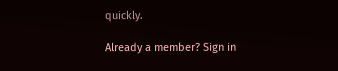quickly.

Already a member? Sign in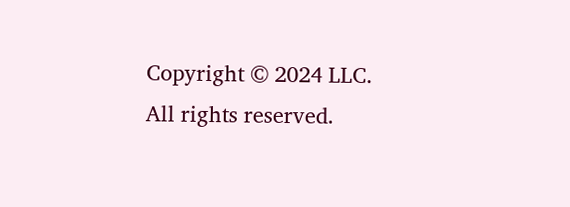Copyright © 2024 LLC. All rights reserved.